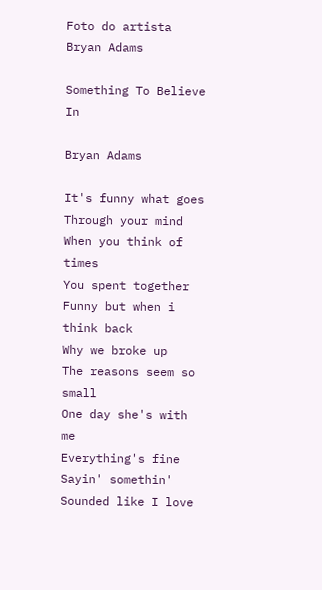Foto do artista Bryan Adams

Something To Believe In

Bryan Adams

It's funny what goes
Through your mind
When you think of times
You spent together
Funny but when i think back
Why we broke up
The reasons seem so small
One day she's with me
Everything's fine
Sayin' somethin'
Sounded like I love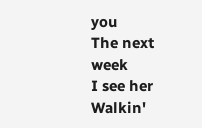you
The next week
I see her
Walkin'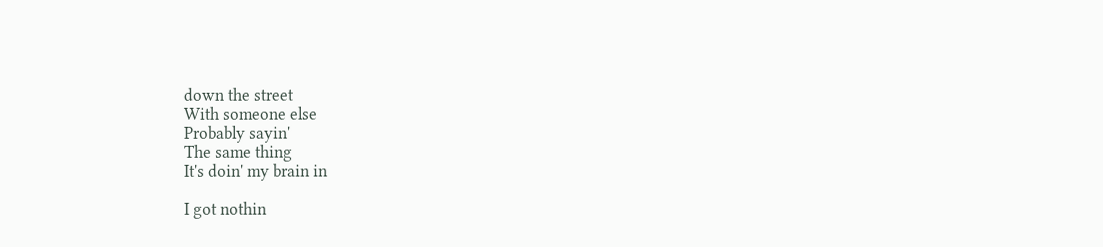down the street
With someone else
Probably sayin'
The same thing
It's doin' my brain in

I got nothin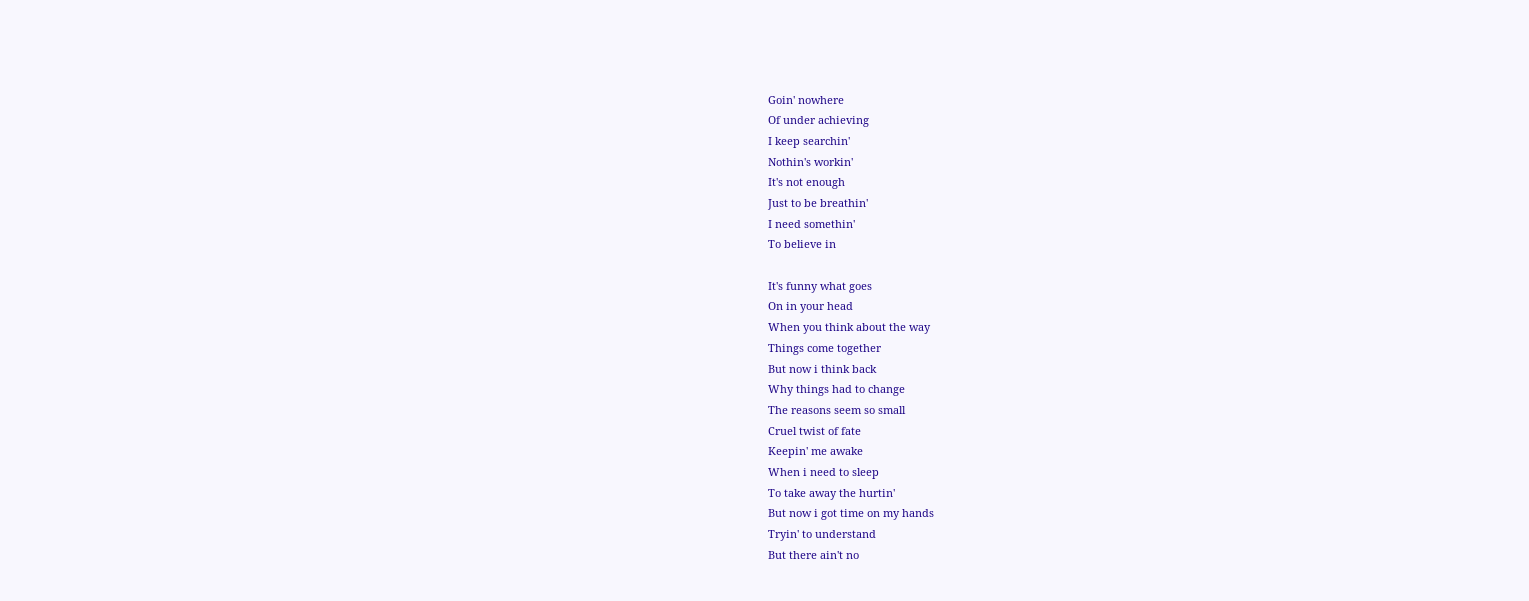Goin' nowhere
Of under achieving
I keep searchin'
Nothin's workin'
It's not enough
Just to be breathin'
I need somethin'
To believe in

It's funny what goes
On in your head
When you think about the way
Things come together
But now i think back
Why things had to change
The reasons seem so small
Cruel twist of fate
Keepin' me awake
When i need to sleep
To take away the hurtin'
But now i got time on my hands
Tryin' to understand
But there ain't no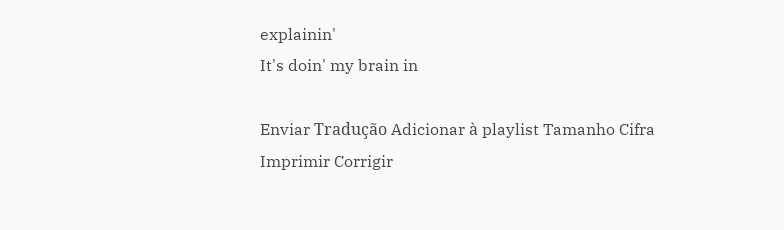explainin'
It's doin' my brain in

Enviar Tradução Adicionar à playlist Tamanho Cifra Imprimir Corrigir